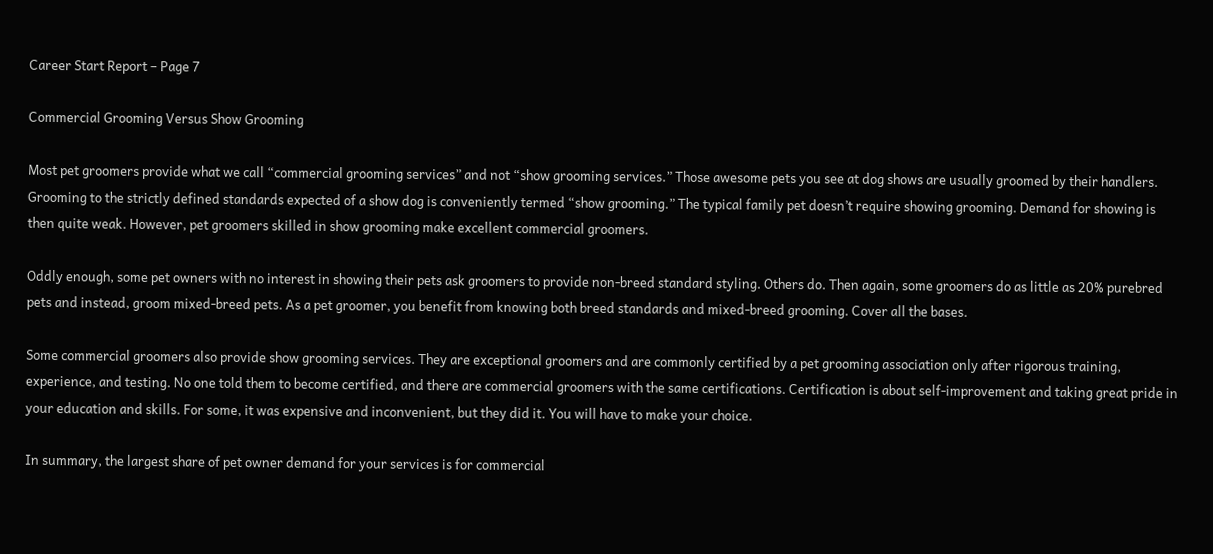Career Start Report – Page 7

Commercial Grooming Versus Show Grooming

Most pet groomers provide what we call “commercial grooming services” and not “show grooming services.” Those awesome pets you see at dog shows are usually groomed by their handlers. Grooming to the strictly defined standards expected of a show dog is conveniently termed “show grooming.” The typical family pet doesn’t require showing grooming. Demand for showing is then quite weak. However, pet groomers skilled in show grooming make excellent commercial groomers.

Oddly enough, some pet owners with no interest in showing their pets ask groomers to provide non-breed standard styling. Others do. Then again, some groomers do as little as 20% purebred pets and instead, groom mixed-breed pets. As a pet groomer, you benefit from knowing both breed standards and mixed-breed grooming. Cover all the bases.

Some commercial groomers also provide show grooming services. They are exceptional groomers and are commonly certified by a pet grooming association only after rigorous training, experience, and testing. No one told them to become certified, and there are commercial groomers with the same certifications. Certification is about self-improvement and taking great pride in your education and skills. For some, it was expensive and inconvenient, but they did it. You will have to make your choice.

In summary, the largest share of pet owner demand for your services is for commercial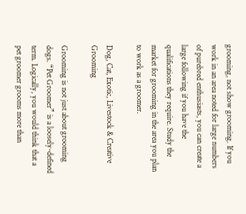grooming, not show grooming. If you work in an area noted for large numbers of purebred enthusiasts, you can create a large following if you have the qualifications they require. Study the market for grooming in the area you plan to work as a groomer.

Dog, Cat, Exotic, Livestock & Creative Grooming

Grooming is not just about grooming dogs. “Pet Groomer” is a loosely-defined term. Logically, you would think that a pet groomer grooms more than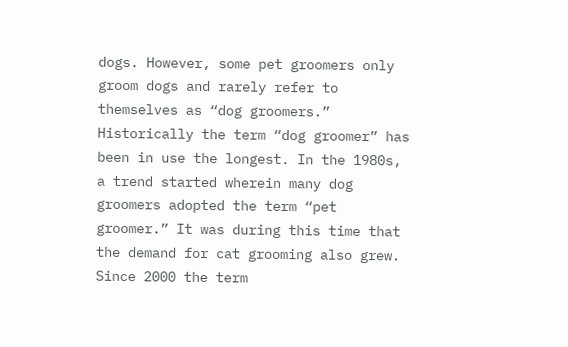dogs. However, some pet groomers only groom dogs and rarely refer to themselves as “dog groomers.” Historically the term “dog groomer” has been in use the longest. In the 1980s, a trend started wherein many dog groomers adopted the term “pet groomer.” It was during this time that the demand for cat grooming also grew. Since 2000 the term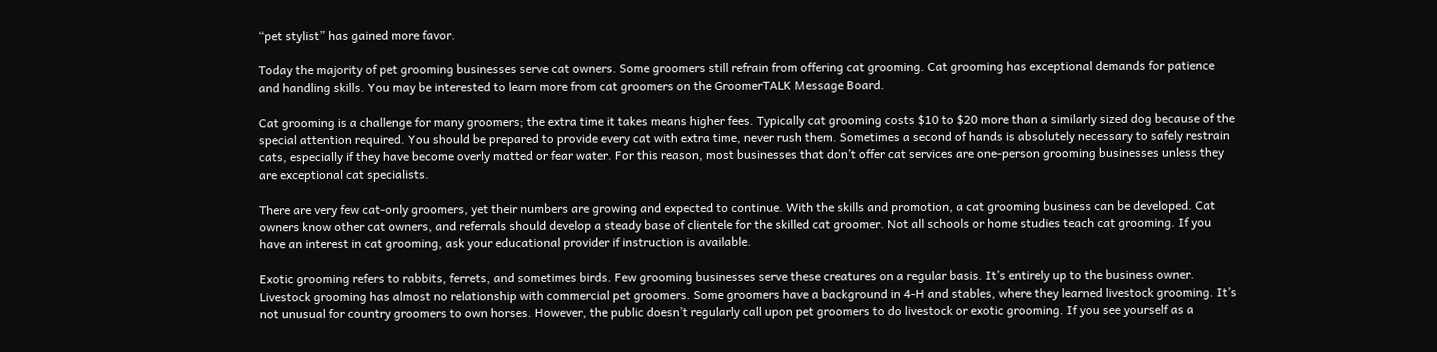“pet stylist” has gained more favor.

Today the majority of pet grooming businesses serve cat owners. Some groomers still refrain from offering cat grooming. Cat grooming has exceptional demands for patience and handling skills. You may be interested to learn more from cat groomers on the GroomerTALK Message Board.

Cat grooming is a challenge for many groomers; the extra time it takes means higher fees. Typically cat grooming costs $10 to $20 more than a similarly sized dog because of the special attention required. You should be prepared to provide every cat with extra time, never rush them. Sometimes a second of hands is absolutely necessary to safely restrain cats, especially if they have become overly matted or fear water. For this reason, most businesses that don’t offer cat services are one-person grooming businesses unless they are exceptional cat specialists.

There are very few cat-only groomers, yet their numbers are growing and expected to continue. With the skills and promotion, a cat grooming business can be developed. Cat owners know other cat owners, and referrals should develop a steady base of clientele for the skilled cat groomer. Not all schools or home studies teach cat grooming. If you have an interest in cat grooming, ask your educational provider if instruction is available.

Exotic grooming refers to rabbits, ferrets, and sometimes birds. Few grooming businesses serve these creatures on a regular basis. It’s entirely up to the business owner. Livestock grooming has almost no relationship with commercial pet groomers. Some groomers have a background in 4-H and stables, where they learned livestock grooming. It’s not unusual for country groomers to own horses. However, the public doesn’t regularly call upon pet groomers to do livestock or exotic grooming. If you see yourself as a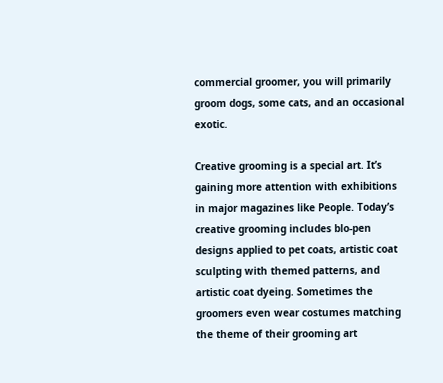commercial groomer, you will primarily groom dogs, some cats, and an occasional exotic.

Creative grooming is a special art. It’s gaining more attention with exhibitions in major magazines like People. Today’s creative grooming includes blo-pen designs applied to pet coats, artistic coat sculpting with themed patterns, and artistic coat dyeing. Sometimes the groomers even wear costumes matching the theme of their grooming art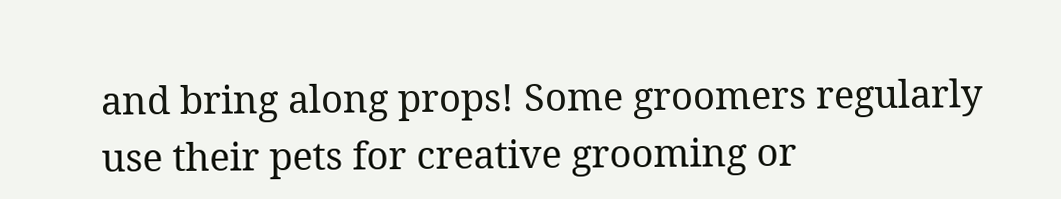and bring along props! Some groomers regularly use their pets for creative grooming or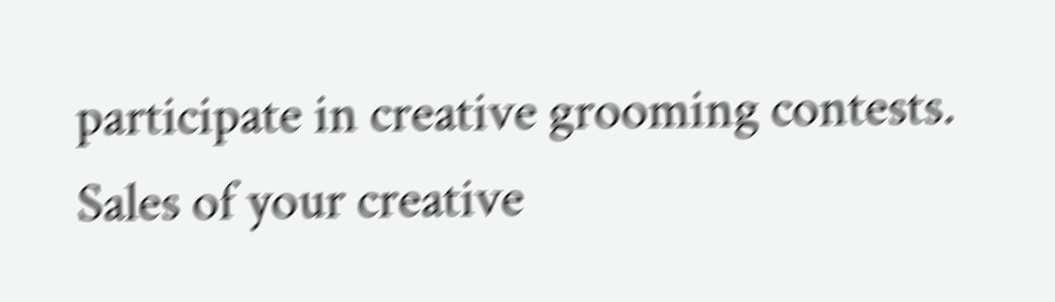participate in creative grooming contests. Sales of your creative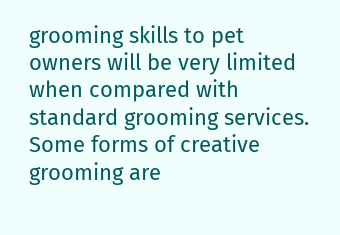grooming skills to pet owners will be very limited when compared with standard grooming services. Some forms of creative grooming are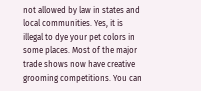not allowed by law in states and local communities. Yes, it is illegal to dye your pet colors in some places. Most of the major trade shows now have creative grooming competitions. You can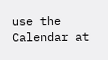use the Calendar at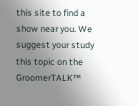this site to find a show near you. We suggest your study this topic on the GroomerTALK™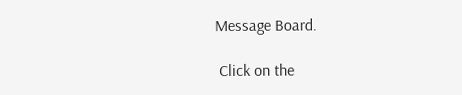Message Board.

 Click on the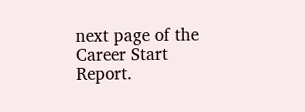next page of the Career Start Report.